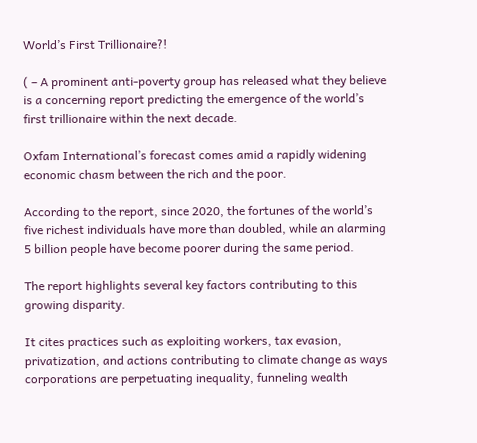World’s First Trillionaire?!

( – A prominent anti-poverty group has released what they believe is a concerning report predicting the emergence of the world’s first trillionaire within the next decade.

Oxfam International’s forecast comes amid a rapidly widening economic chasm between the rich and the poor.

According to the report, since 2020, the fortunes of the world’s five richest individuals have more than doubled, while an alarming 5 billion people have become poorer during the same period.

The report highlights several key factors contributing to this growing disparity.

It cites practices such as exploiting workers, tax evasion, privatization, and actions contributing to climate change as ways corporations are perpetuating inequality, funneling wealth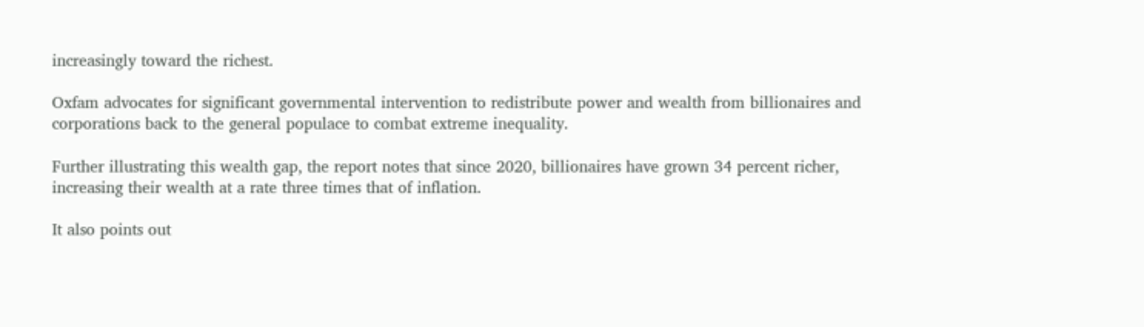increasingly toward the richest.

Oxfam advocates for significant governmental intervention to redistribute power and wealth from billionaires and corporations back to the general populace to combat extreme inequality.

Further illustrating this wealth gap, the report notes that since 2020, billionaires have grown 34 percent richer, increasing their wealth at a rate three times that of inflation.

It also points out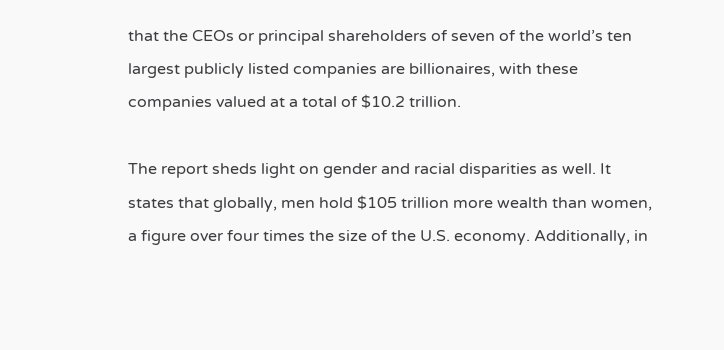that the CEOs or principal shareholders of seven of the world’s ten largest publicly listed companies are billionaires, with these companies valued at a total of $10.2 trillion.

The report sheds light on gender and racial disparities as well. It states that globally, men hold $105 trillion more wealth than women, a figure over four times the size of the U.S. economy. Additionally, in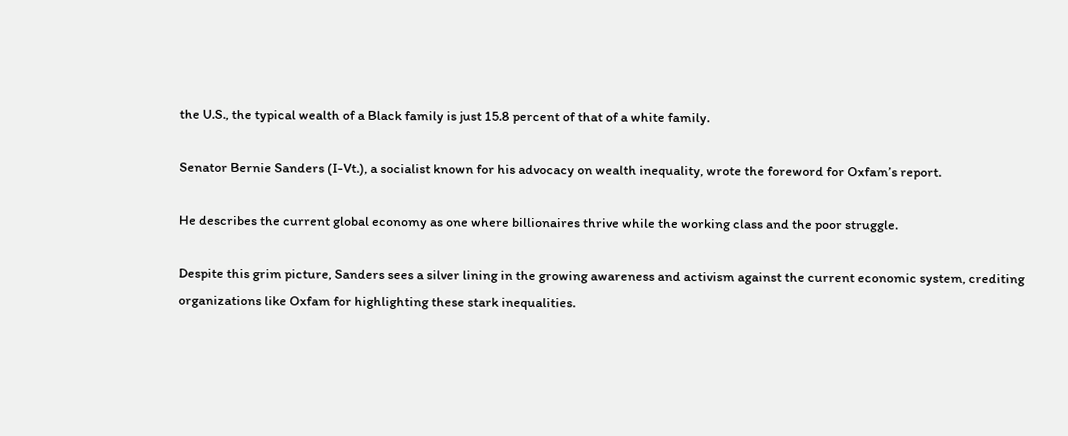the U.S., the typical wealth of a Black family is just 15.8 percent of that of a white family.

Senator Bernie Sanders (I-Vt.), a socialist known for his advocacy on wealth inequality, wrote the foreword for Oxfam’s report.

He describes the current global economy as one where billionaires thrive while the working class and the poor struggle.

Despite this grim picture, Sanders sees a silver lining in the growing awareness and activism against the current economic system, crediting organizations like Oxfam for highlighting these stark inequalities.